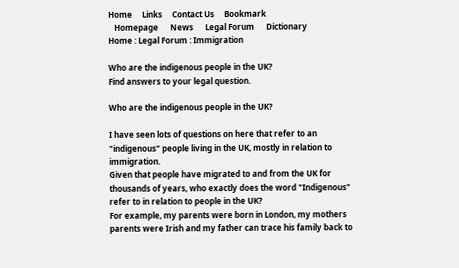Home     Links     Contact Us     Bookmark
   Homepage      News      Legal Forum      Dictionary
Home : Legal Forum : Immigration

Who are the indigenous people in the UK?
Find answers to your legal question.

Who are the indigenous people in the UK?

I have seen lots of questions on here that refer to an "indigenous" people living in the UK, mostly in relation to immigration.
Given that people have migrated to and from the UK for thousands of years, who exactly does the word "Indigenous" refer to in relation to people in the UK?
For example, my parents were born in London, my mothers parents were Irish and my father can trace his family back to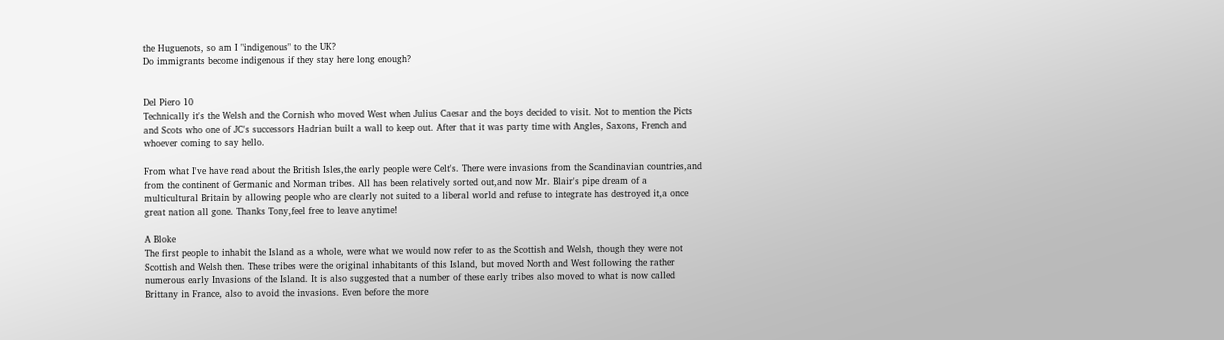the Huguenots, so am I "indigenous" to the UK?
Do immigrants become indigenous if they stay here long enough?


Del Piero 10
Technically it's the Welsh and the Cornish who moved West when Julius Caesar and the boys decided to visit. Not to mention the Picts and Scots who one of JC's successors Hadrian built a wall to keep out. After that it was party time with Angles, Saxons, French and whoever coming to say hello.

From what I've have read about the British Isles,the early people were Celt's. There were invasions from the Scandinavian countries,and from the continent of Germanic and Norman tribes. All has been relatively sorted out,and now Mr. Blair's pipe dream of a multicultural Britain by allowing people who are clearly not suited to a liberal world and refuse to integrate has destroyed it,a once great nation all gone. Thanks Tony,feel free to leave anytime!

A Bloke
The first people to inhabit the Island as a whole, were what we would now refer to as the Scottish and Welsh, though they were not Scottish and Welsh then. These tribes were the original inhabitants of this Island, but moved North and West following the rather numerous early Invasions of the Island. It is also suggested that a number of these early tribes also moved to what is now called Brittany in France, also to avoid the invasions. Even before the more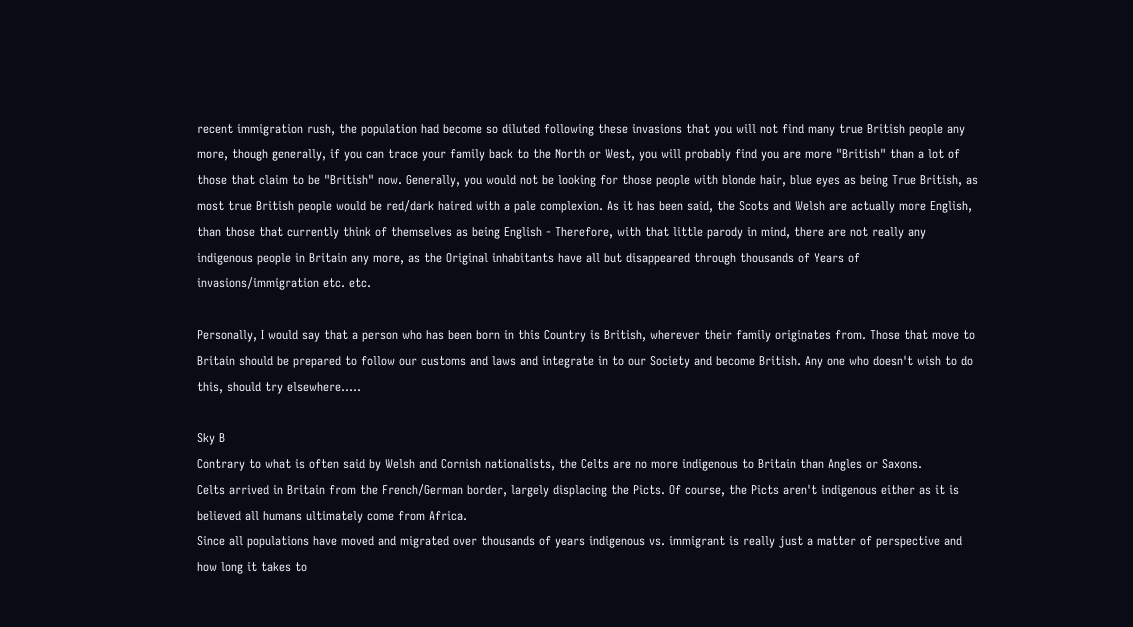recent immigration rush, the population had become so diluted following these invasions that you will not find many true British people any more, though generally, if you can trace your family back to the North or West, you will probably find you are more "British" than a lot of those that claim to be "British" now. Generally, you would not be looking for those people with blonde hair, blue eyes as being True British, as most true British people would be red/dark haired with a pale complexion. As it has been said, the Scots and Welsh are actually more English, than those that currently think of themselves as being English - Therefore, with that little parody in mind, there are not really any indigenous people in Britain any more, as the Original inhabitants have all but disappeared through thousands of Years of invasions/immigration etc. etc.

Personally, I would say that a person who has been born in this Country is British, wherever their family originates from. Those that move to Britain should be prepared to follow our customs and laws and integrate in to our Society and become British. Any one who doesn't wish to do this, should try elsewhere.....

Sky B
Contrary to what is often said by Welsh and Cornish nationalists, the Celts are no more indigenous to Britain than Angles or Saxons.
Celts arrived in Britain from the French/German border, largely displacing the Picts. Of course, the Picts aren't indigenous either as it is believed all humans ultimately come from Africa.
Since all populations have moved and migrated over thousands of years indigenous vs. immigrant is really just a matter of perspective and how long it takes to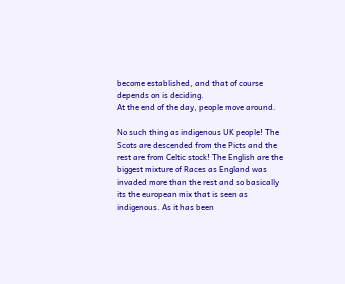become established, and that of course depends on is deciding.
At the end of the day, people move around.

No such thing as indigenous UK people! The Scots are descended from the Picts and the rest are from Celtic stock! The English are the biggest mixture of Races as England was invaded more than the rest and so basically its the european mix that is seen as indigenous. As it has been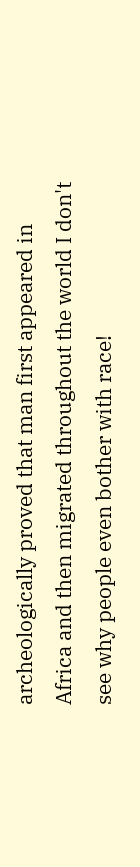archeologically proved that man first appeared in Africa and then migrated throughout the world I don't see why people even bother with race!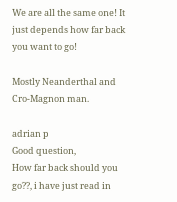We are all the same one! It just depends how far back you want to go!

Mostly Neanderthal and Cro-Magnon man.

adrian p
Good question,
How far back should you go??, i have just read in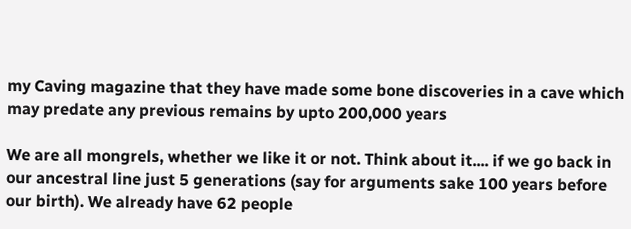my Caving magazine that they have made some bone discoveries in a cave which may predate any previous remains by upto 200,000 years

We are all mongrels, whether we like it or not. Think about it.... if we go back in our ancestral line just 5 generations (say for arguments sake 100 years before our birth). We already have 62 people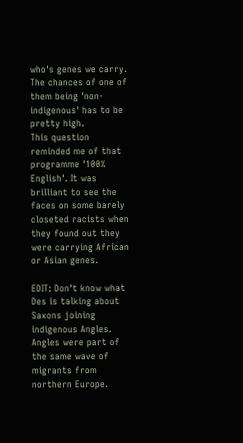who's genes we carry. The chances of one of them being 'non-indigenous' has to be pretty high.
This question reminded me of that programme '100% English'. It was brilliant to see the faces on some barely closeted racists when they found out they were carrying African or Asian genes.

EDIT: Don't know what Des is talking about Saxons joining indigenous Angles. Angles were part of the same wave of migrants from northern Europe.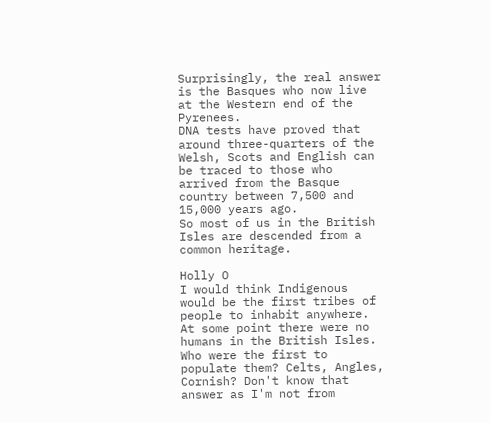Surprisingly, the real answer is the Basques who now live at the Western end of the Pyrenees.
DNA tests have proved that around three-quarters of the Welsh, Scots and English can be traced to those who arrived from the Basque country between 7,500 and 15,000 years ago.
So most of us in the British Isles are descended from a common heritage.

Holly O
I would think Indigenous would be the first tribes of people to inhabit anywhere. At some point there were no humans in the British Isles. Who were the first to populate them? Celts, Angles, Cornish? Don't know that answer as I'm not from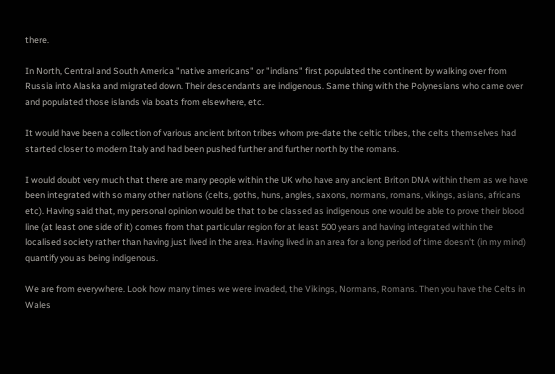there.

In North, Central and South America "native americans" or "indians" first populated the continent by walking over from Russia into Alaska and migrated down. Their descendants are indigenous. Same thing with the Polynesians who came over and populated those islands via boats from elsewhere, etc.

It would have been a collection of various ancient briton tribes whom pre-date the celtic tribes, the celts themselves had started closer to modern Italy and had been pushed further and further north by the romans.

I would doubt very much that there are many people within the UK who have any ancient Briton DNA within them as we have been integrated with so many other nations (celts, goths, huns, angles, saxons, normans, romans, vikings, asians, africans etc). Having said that, my personal opinion would be that to be classed as indigenous one would be able to prove their blood line (at least one side of it) comes from that particular region for at least 500 years and having integrated within the localised society rather than having just lived in the area. Having lived in an area for a long period of time doesn't (in my mind) quantify you as being indigenous.

We are from everywhere. Look how many times we were invaded, the Vikings, Normans, Romans. Then you have the Celts in Wales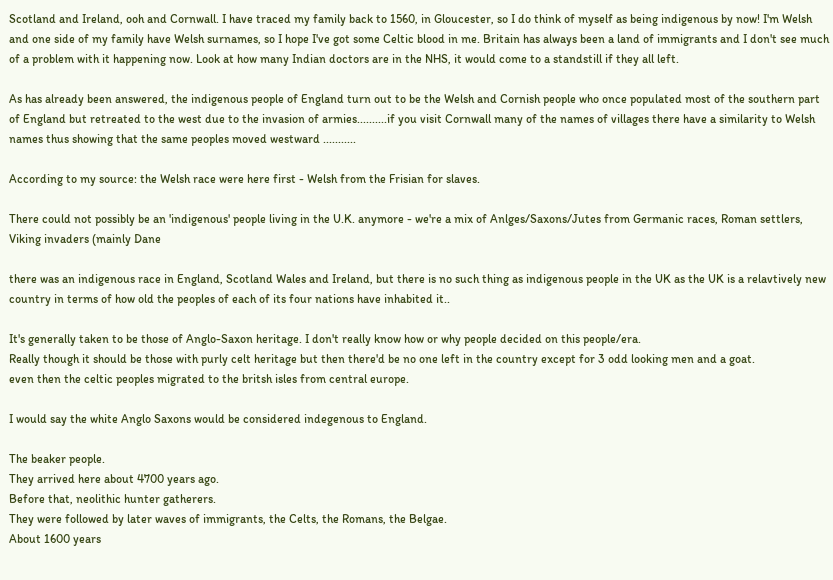Scotland and Ireland, ooh and Cornwall. I have traced my family back to 1560, in Gloucester, so I do think of myself as being indigenous by now! I'm Welsh and one side of my family have Welsh surnames, so I hope I've got some Celtic blood in me. Britain has always been a land of immigrants and I don't see much of a problem with it happening now. Look at how many Indian doctors are in the NHS, it would come to a standstill if they all left.

As has already been answered, the indigenous people of England turn out to be the Welsh and Cornish people who once populated most of the southern part of England but retreated to the west due to the invasion of armies..........if you visit Cornwall many of the names of villages there have a similarity to Welsh names thus showing that the same peoples moved westward ...........

According to my source: the Welsh race were here first - Welsh from the Frisian for slaves.

There could not possibly be an 'indigenous' people living in the U.K. anymore - we're a mix of Anlges/Saxons/Jutes from Germanic races, Roman settlers, Viking invaders (mainly Dane

there was an indigenous race in England, Scotland Wales and Ireland, but there is no such thing as indigenous people in the UK as the UK is a relavtively new country in terms of how old the peoples of each of its four nations have inhabited it..

It's generally taken to be those of Anglo-Saxon heritage. I don't really know how or why people decided on this people/era.
Really though it should be those with purly celt heritage but then there'd be no one left in the country except for 3 odd looking men and a goat.
even then the celtic peoples migrated to the britsh isles from central europe.

I would say the white Anglo Saxons would be considered indegenous to England.

The beaker people.
They arrived here about 4700 years ago.
Before that, neolithic hunter gatherers.
They were followed by later waves of immigrants, the Celts, the Romans, the Belgae.
About 1600 years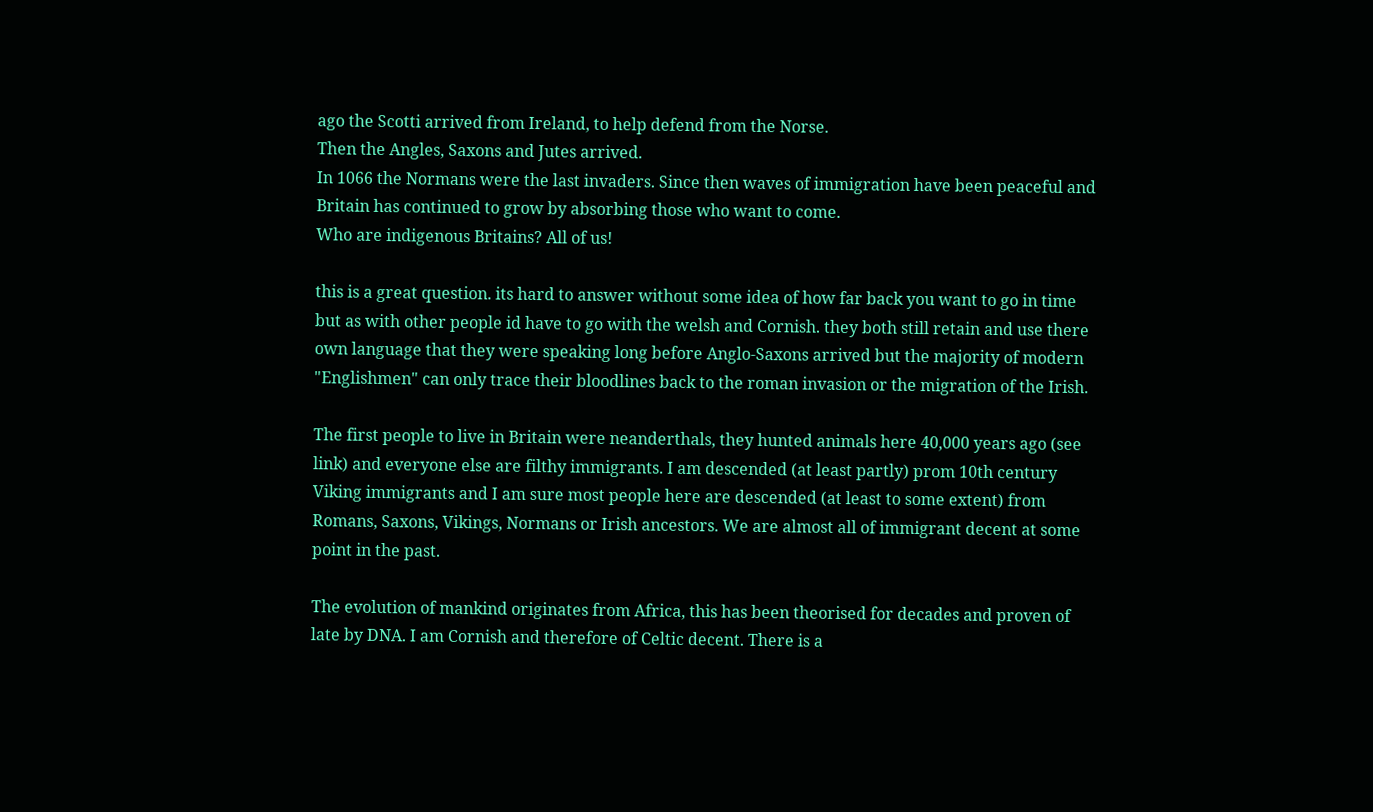ago the Scotti arrived from Ireland, to help defend from the Norse.
Then the Angles, Saxons and Jutes arrived.
In 1066 the Normans were the last invaders. Since then waves of immigration have been peaceful and Britain has continued to grow by absorbing those who want to come.
Who are indigenous Britains? All of us!

this is a great question. its hard to answer without some idea of how far back you want to go in time but as with other people id have to go with the welsh and Cornish. they both still retain and use there own language that they were speaking long before Anglo-Saxons arrived but the majority of modern "Englishmen" can only trace their bloodlines back to the roman invasion or the migration of the Irish.

The first people to live in Britain were neanderthals, they hunted animals here 40,000 years ago (see link) and everyone else are filthy immigrants. I am descended (at least partly) prom 10th century Viking immigrants and I am sure most people here are descended (at least to some extent) from Romans, Saxons, Vikings, Normans or Irish ancestors. We are almost all of immigrant decent at some point in the past.

The evolution of mankind originates from Africa, this has been theorised for decades and proven of late by DNA. I am Cornish and therefore of Celtic decent. There is a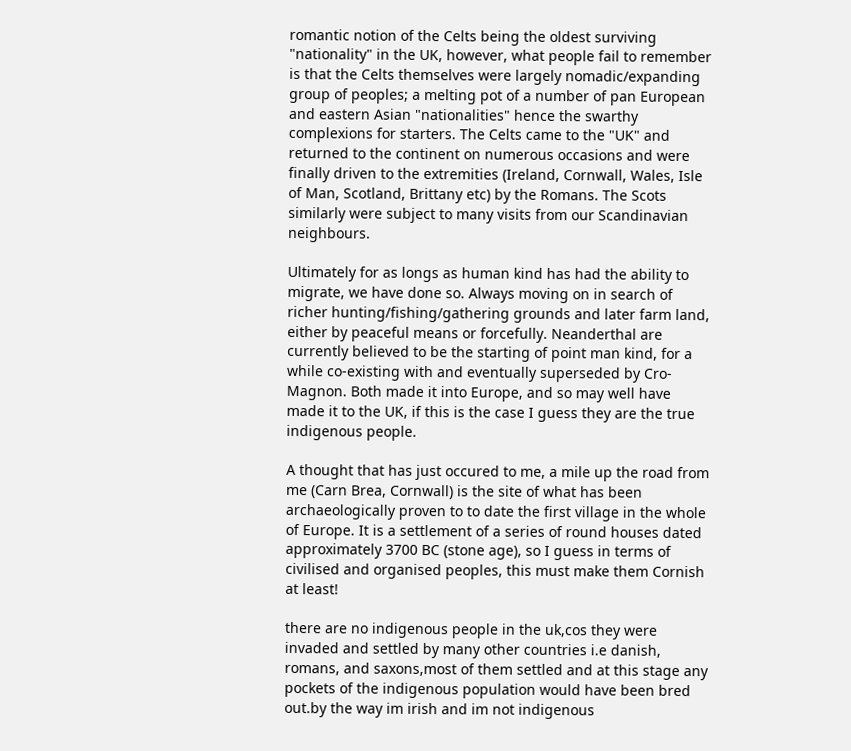romantic notion of the Celts being the oldest surviving "nationality" in the UK, however, what people fail to remember is that the Celts themselves were largely nomadic/expanding group of peoples; a melting pot of a number of pan European and eastern Asian "nationalities" hence the swarthy complexions for starters. The Celts came to the "UK" and returned to the continent on numerous occasions and were finally driven to the extremities (Ireland, Cornwall, Wales, Isle of Man, Scotland, Brittany etc) by the Romans. The Scots similarly were subject to many visits from our Scandinavian neighbours.

Ultimately for as longs as human kind has had the ability to migrate, we have done so. Always moving on in search of richer hunting/fishing/gathering grounds and later farm land, either by peaceful means or forcefully. Neanderthal are currently believed to be the starting of point man kind, for a while co-existing with and eventually superseded by Cro-Magnon. Both made it into Europe, and so may well have made it to the UK, if this is the case I guess they are the true indigenous people.

A thought that has just occured to me, a mile up the road from me (Carn Brea, Cornwall) is the site of what has been archaeologically proven to to date the first village in the whole of Europe. It is a settlement of a series of round houses dated approximately 3700 BC (stone age), so I guess in terms of civilised and organised peoples, this must make them Cornish at least!

there are no indigenous people in the uk,cos they were invaded and settled by many other countries i.e danish, romans, and saxons,most of them settled and at this stage any pockets of the indigenous population would have been bred out.by the way im irish and im not indigenous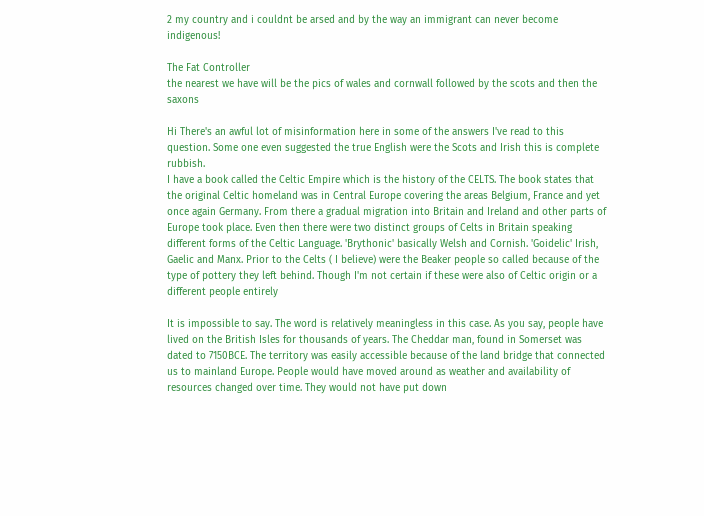2 my country and i couldnt be arsed and by the way an immigrant can never become indigenous!

The Fat Controller
the nearest we have will be the pics of wales and cornwall followed by the scots and then the saxons

Hi There's an awful lot of misinformation here in some of the answers I've read to this question. Some one even suggested the true English were the Scots and Irish this is complete rubbish.
I have a book called the Celtic Empire which is the history of the CELTS. The book states that the original Celtic homeland was in Central Europe covering the areas Belgium, France and yet once again Germany. From there a gradual migration into Britain and Ireland and other parts of Europe took place. Even then there were two distinct groups of Celts in Britain speaking different forms of the Celtic Language. 'Brythonic' basically Welsh and Cornish. 'Goidelic' Irish, Gaelic and Manx. Prior to the Celts ( I believe) were the Beaker people so called because of the type of pottery they left behind. Though I'm not certain if these were also of Celtic origin or a different people entirely

It is impossible to say. The word is relatively meaningless in this case. As you say, people have lived on the British Isles for thousands of years. The Cheddar man, found in Somerset was dated to 7150BCE. The territory was easily accessible because of the land bridge that connected us to mainland Europe. People would have moved around as weather and availability of resources changed over time. They would not have put down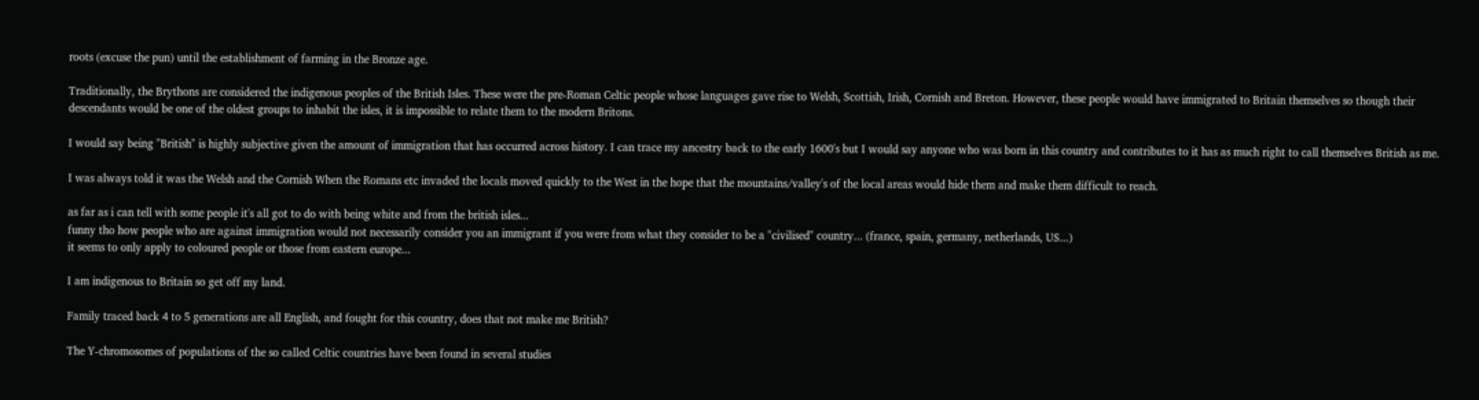roots (excuse the pun) until the establishment of farming in the Bronze age.

Traditionally, the Brythons are considered the indigenous peoples of the British Isles. These were the pre-Roman Celtic people whose languages gave rise to Welsh, Scottish, Irish, Cornish and Breton. However, these people would have immigrated to Britain themselves so though their descendants would be one of the oldest groups to inhabit the isles, it is impossible to relate them to the modern Britons.

I would say being "British" is highly subjective given the amount of immigration that has occurred across history. I can trace my ancestry back to the early 1600's but I would say anyone who was born in this country and contributes to it has as much right to call themselves British as me.

I was always told it was the Welsh and the Cornish When the Romans etc invaded the locals moved quickly to the West in the hope that the mountains/valley's of the local areas would hide them and make them difficult to reach.

as far as i can tell with some people it's all got to do with being white and from the british isles...
funny tho how people who are against immigration would not necessarily consider you an immigrant if you were from what they consider to be a "civilised" country... (france, spain, germany, netherlands, US...)
it seems to only apply to coloured people or those from eastern europe...

I am indigenous to Britain so get off my land.

Family traced back 4 to 5 generations are all English, and fought for this country, does that not make me British?

The Y-chromosomes of populations of the so called Celtic countries have been found in several studies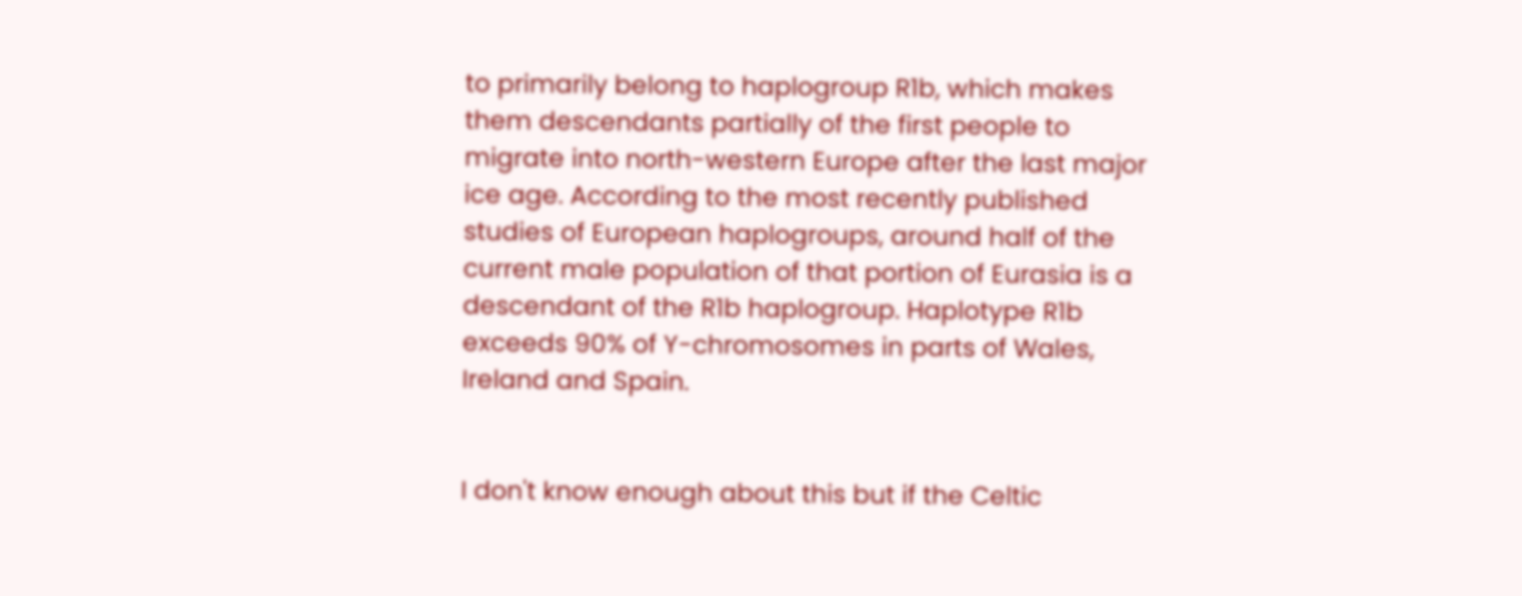to primarily belong to haplogroup R1b, which makes them descendants partially of the first people to migrate into north-western Europe after the last major ice age. According to the most recently published studies of European haplogroups, around half of the current male population of that portion of Eurasia is a descendant of the R1b haplogroup. Haplotype R1b exceeds 90% of Y-chromosomes in parts of Wales, Ireland and Spain.


I don't know enough about this but if the Celtic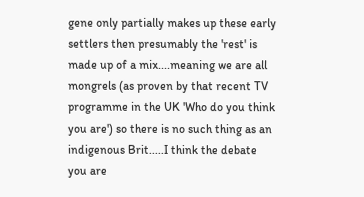gene only partially makes up these early settlers then presumably the 'rest' is made up of a mix....meaning we are all mongrels (as proven by that recent TV programme in the UK 'Who do you think you are') so there is no such thing as an indigenous Brit.....I think the debate you are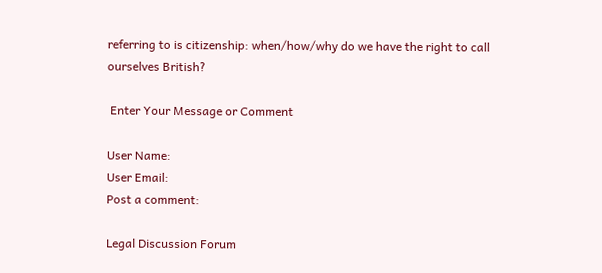referring to is citizenship: when/how/why do we have the right to call ourselves British?

 Enter Your Message or Comment

User Name:
User Email:
Post a comment:

Legal Discussion Forum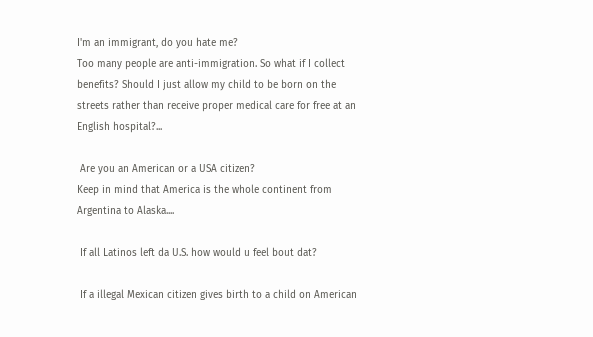I'm an immigrant, do you hate me?
Too many people are anti-immigration. So what if I collect benefits? Should I just allow my child to be born on the streets rather than receive proper medical care for free at an English hospital?...

 Are you an American or a USA citizen?
Keep in mind that America is the whole continent from Argentina to Alaska....

 If all Latinos left da U.S. how would u feel bout dat?

 If a illegal Mexican citizen gives birth to a child on American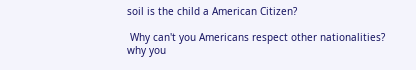soil is the child a American Citizen?

 Why can't you Americans respect other nationalities?
why you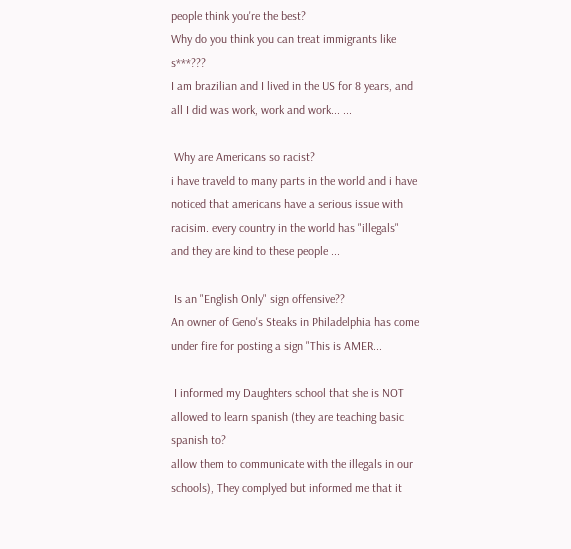people think you're the best?
Why do you think you can treat immigrants like s***???
I am brazilian and I lived in the US for 8 years, and all I did was work, work and work... ...

 Why are Americans so racist?
i have traveld to many parts in the world and i have noticed that americans have a serious issue with racisim. every country in the world has "illegals" and they are kind to these people ...

 Is an "English Only" sign offensive??
An owner of Geno's Steaks in Philadelphia has come under fire for posting a sign "This is AMER...

 I informed my Daughters school that she is NOT allowed to learn spanish (they are teaching basic spanish to?
allow them to communicate with the illegals in our schools), They complyed but informed me that it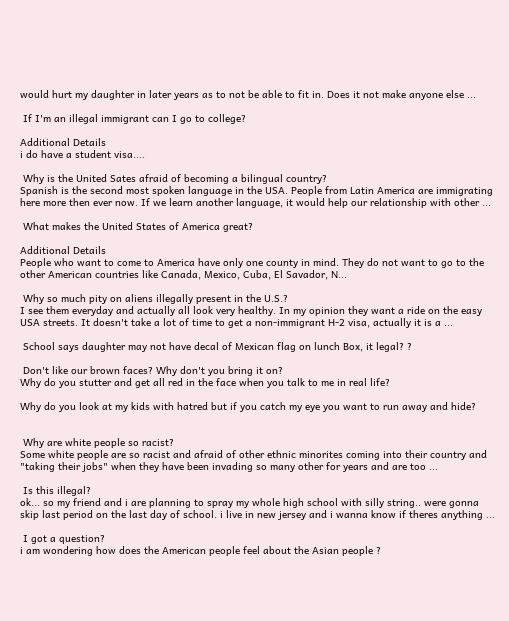would hurt my daughter in later years as to not be able to fit in. Does it not make anyone else ...

 If I'm an illegal immigrant can I go to college?

Additional Details
i do have a student visa....

 Why is the United Sates afraid of becoming a bilingual country?
Spanish is the second most spoken language in the USA. People from Latin America are immigrating here more then ever now. If we learn another language, it would help our relationship with other ...

 What makes the United States of America great?

Additional Details
People who want to come to America have only one county in mind. They do not want to go to the other American countries like Canada, Mexico, Cuba, El Savador, N...

 Why so much pity on aliens illegally present in the U.S.?
I see them everyday and actually all look very healthy. In my opinion they want a ride on the easy USA streets. It doesn't take a lot of time to get a non-immigrant H-2 visa, actually it is a ...

 School says daughter may not have decal of Mexican flag on lunch Box, it legal? ?

 Don't like our brown faces? Why don't you bring it on?
Why do you stutter and get all red in the face when you talk to me in real life?

Why do you look at my kids with hatred but if you catch my eye you want to run away and hide?


 Why are white people so racist?
Some white people are so racist and afraid of other ethnic minorites coming into their country and "taking their jobs" when they have been invading so many other for years and are too ...

 Is this illegal?
ok... so my friend and i are planning to spray my whole high school with silly string.. were gonna skip last period on the last day of school. i live in new jersey and i wanna know if theres anything ...

 I got a question?
i am wondering how does the American people feel about the Asian people ?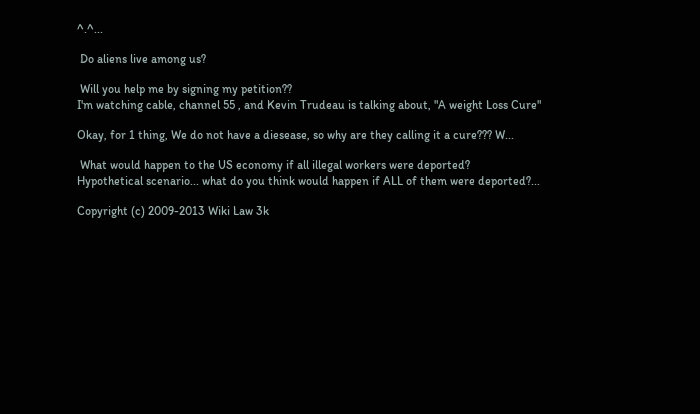^.^...

 Do aliens live among us?

 Will you help me by signing my petition??
I'm watching cable, channel 55 , and Kevin Trudeau is talking about, "A weight Loss Cure"

Okay, for 1 thing, We do not have a diesease, so why are they calling it a cure??? W...

 What would happen to the US economy if all illegal workers were deported?
Hypothetical scenario... what do you think would happen if ALL of them were deported?...

Copyright (c) 2009-2013 Wiki Law 3k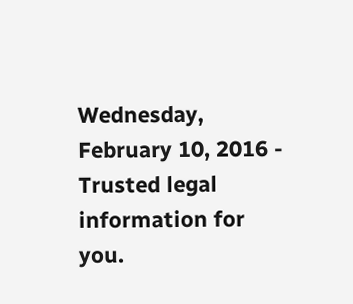Wednesday, February 10, 2016 - Trusted legal information for you.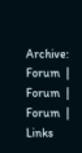Archive: Forum  |  Forum  |  Forum  |  Links